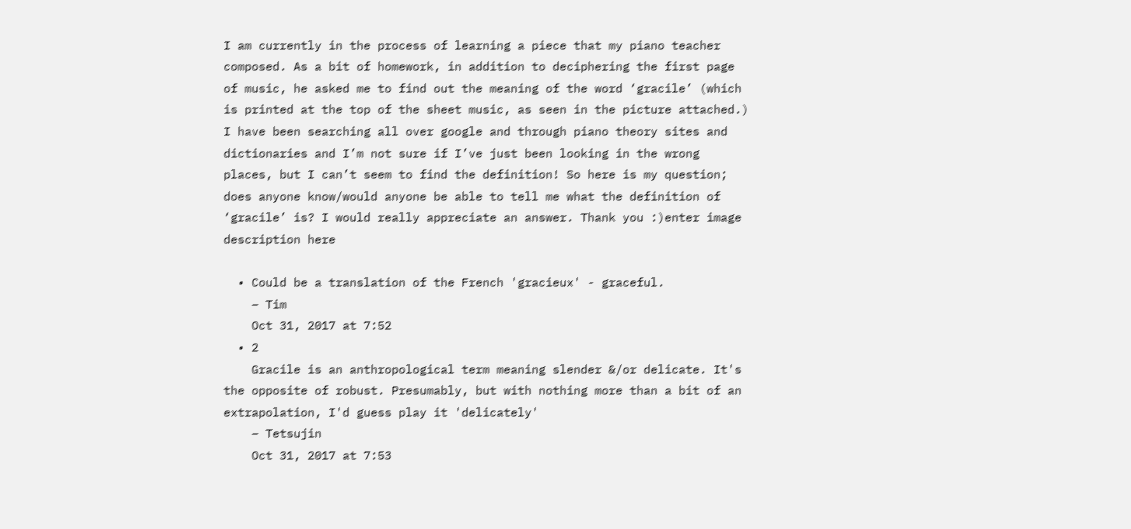I am currently in the process of learning a piece that my piano teacher composed. As a bit of homework, in addition to deciphering the first page of music, he asked me to find out the meaning of the word ‘gracile’ (which is printed at the top of the sheet music, as seen in the picture attached.) I have been searching all over google and through piano theory sites and dictionaries and I’m not sure if I’ve just been looking in the wrong places, but I can’t seem to find the definition! So here is my question; does anyone know/would anyone be able to tell me what the definition of ‘gracile’ is? I would really appreciate an answer. Thank you :)enter image description here

  • Could be a translation of the French 'gracieux' - graceful.
    – Tim
    Oct 31, 2017 at 7:52
  • 2
    Gracile is an anthropological term meaning slender &/or delicate. It's the opposite of robust. Presumably, but with nothing more than a bit of an extrapolation, I'd guess play it 'delicately'
    – Tetsujin
    Oct 31, 2017 at 7:53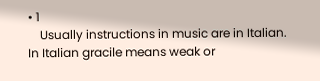• 1
    Usually instructions in music are in Italian. In Italian gracile means weak or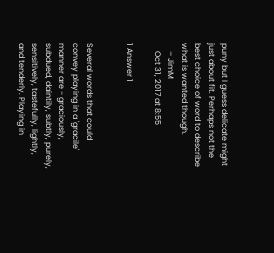puny but I guess delicate might just about fit. Perhaps not the best choice of word to describe what is wanted though.
    – JimM
    Oct 31, 2017 at 8:55

1 Answer 1


Several words that could convey playing in a 'gracile' manner are - graciously, subdued, daintily, subtly, purely, sensitively, tastefully, lightly, and tenderly. Playing in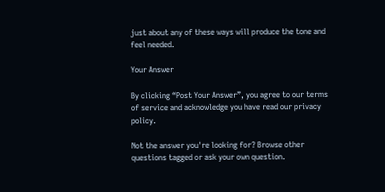just about any of these ways will produce the tone and feel needed.

Your Answer

By clicking “Post Your Answer”, you agree to our terms of service and acknowledge you have read our privacy policy.

Not the answer you're looking for? Browse other questions tagged or ask your own question.